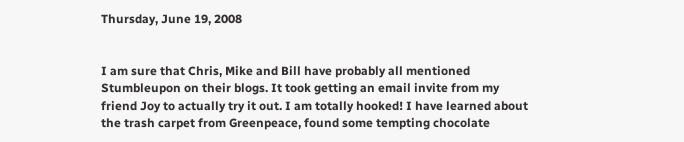Thursday, June 19, 2008


I am sure that Chris, Mike and Bill have probably all mentioned Stumbleupon on their blogs. It took getting an email invite from my friend Joy to actually try it out. I am totally hooked! I have learned about the trash carpet from Greenpeace, found some tempting chocolate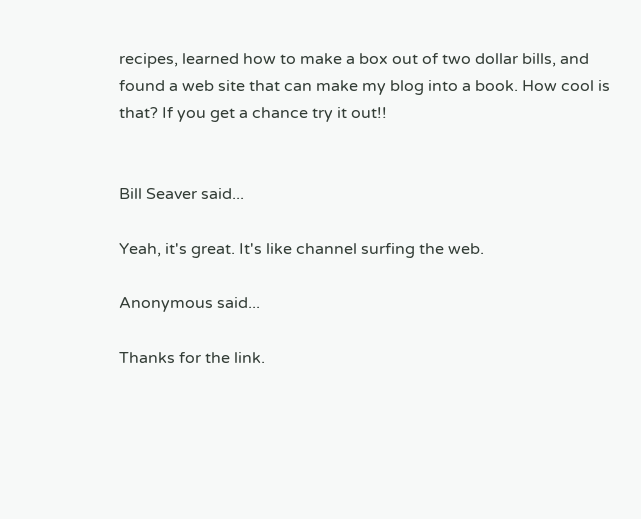recipes, learned how to make a box out of two dollar bills, and found a web site that can make my blog into a book. How cool is that? If you get a chance try it out!!


Bill Seaver said...

Yeah, it's great. It's like channel surfing the web.

Anonymous said...

Thanks for the link.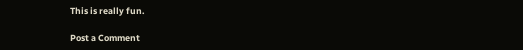This is really fun.

Post a Comment